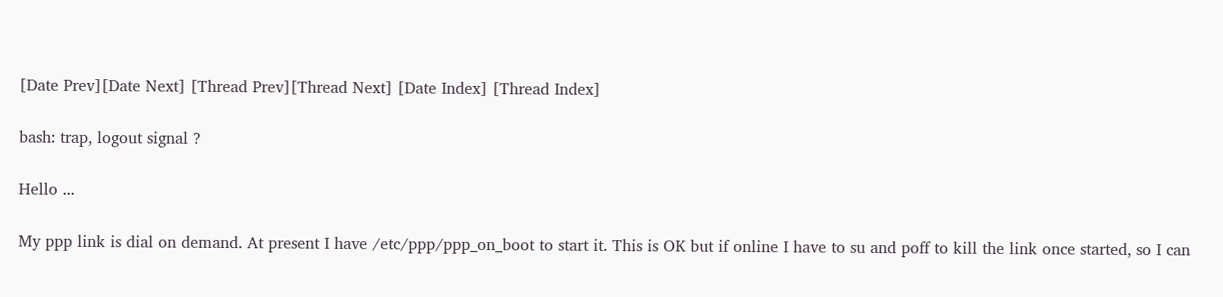[Date Prev][Date Next] [Thread Prev][Thread Next] [Date Index] [Thread Index]

bash: trap, logout signal ?

Hello ...

My ppp link is dial on demand. At present I have /etc/ppp/ppp_on_boot to start it. This is OK but if online I have to su and poff to kill the link once started, so I can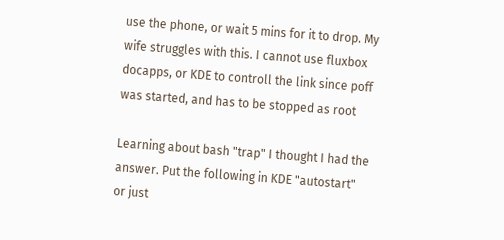use the phone, or wait 5 mins for it to drop. My wife struggles with this. I cannot use fluxbox docapps, or KDE to controll the link since poff was started, and has to be stopped as root

Learning about bash "trap" I thought I had the answer. Put the following in KDE "autostart" or just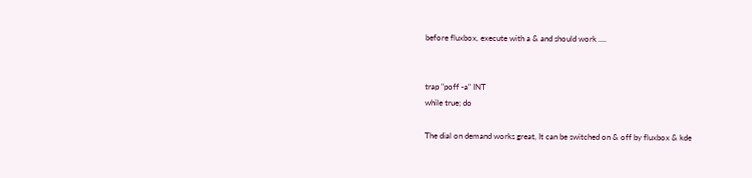before fluxbox, execute with a & and should work ....


trap "poff -a" INT
while true; do

The dial on demand works great, It can be switched on & off by fluxbox & kde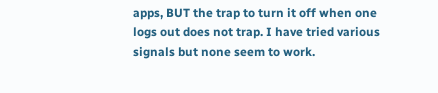apps, BUT the trap to turn it off when one logs out does not trap. I have tried various signals but none seem to work.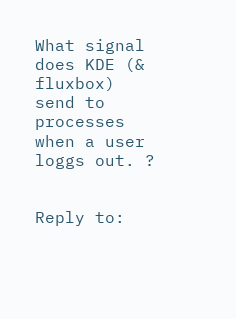What signal does KDE (& fluxbox) send to processes when a user loggs out. ?


Reply to: